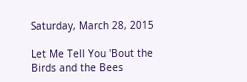Saturday, March 28, 2015

Let Me Tell You 'Bout the Birds and the Bees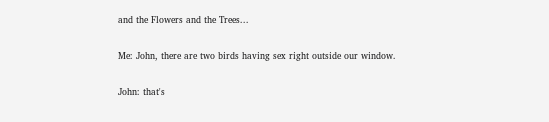and the Flowers and the Trees...

Me: John, there are two birds having sex right outside our window.

John: that's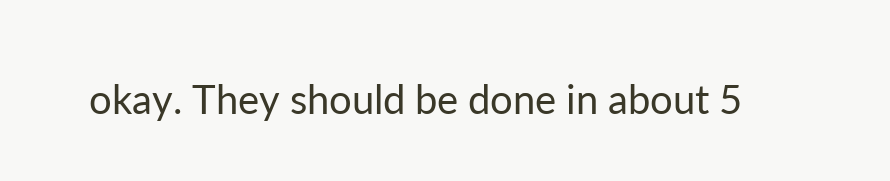okay. They should be done in about 5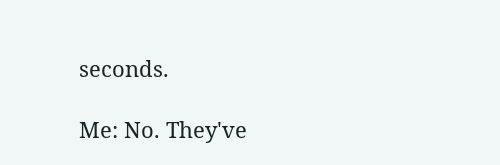seconds.

Me: No. They've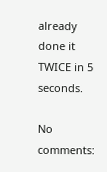already done it TWICE in 5 seconds.

No comments: